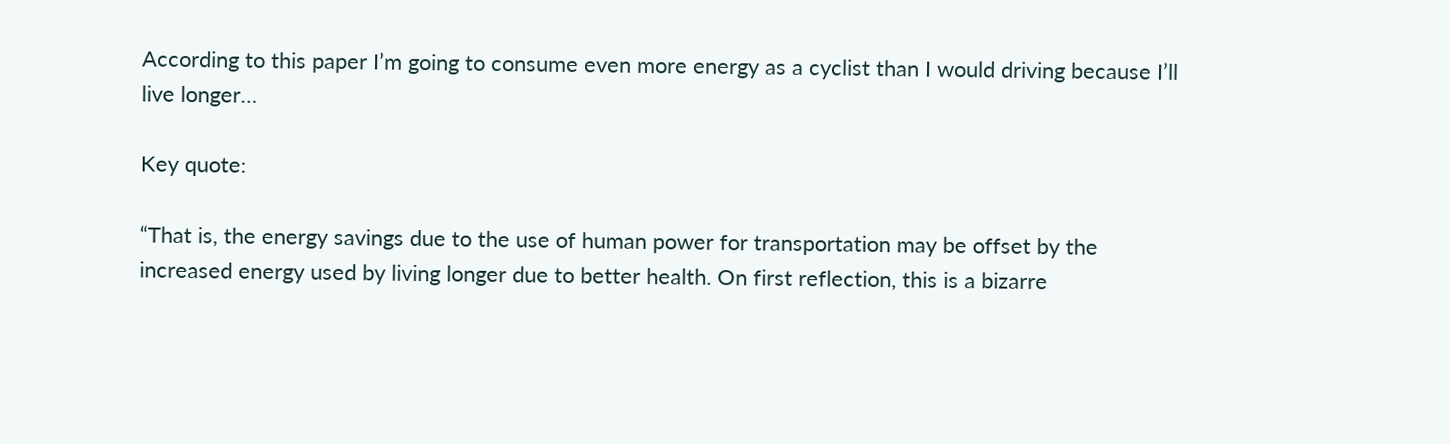According to this paper I’m going to consume even more energy as a cyclist than I would driving because I’ll live longer…

Key quote:

“That is, the energy savings due to the use of human power for transportation may be offset by the increased energy used by living longer due to better health. On first reflection, this is a bizarre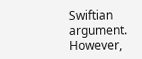Swiftian argument. However,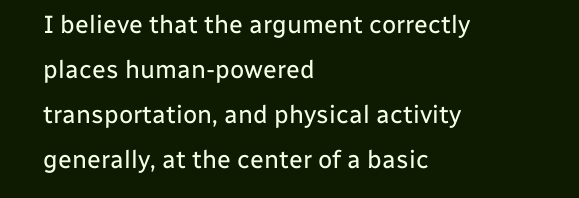I believe that the argument correctly places human-powered transportation, and physical activity generally, at the center of a basic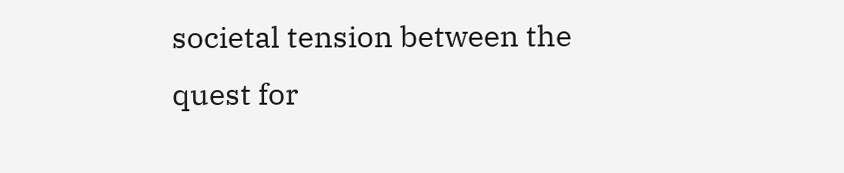societal tension between the quest for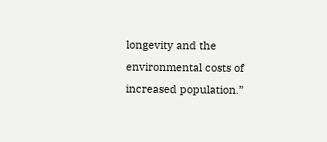longevity and the environmental costs of increased population.”